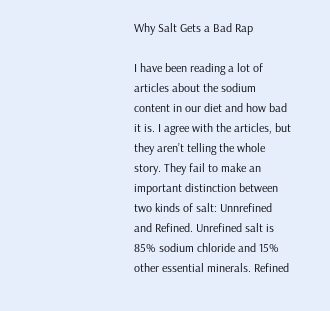Why Salt Gets a Bad Rap

I have been reading a lot of articles about the sodium content in our diet and how bad it is. I agree with the articles, but they aren’t telling the whole story. They fail to make an important distinction between two kinds of salt: Unnrefined and Refined. Unrefined salt is 85% sodium chloride and 15% other essential minerals. Refined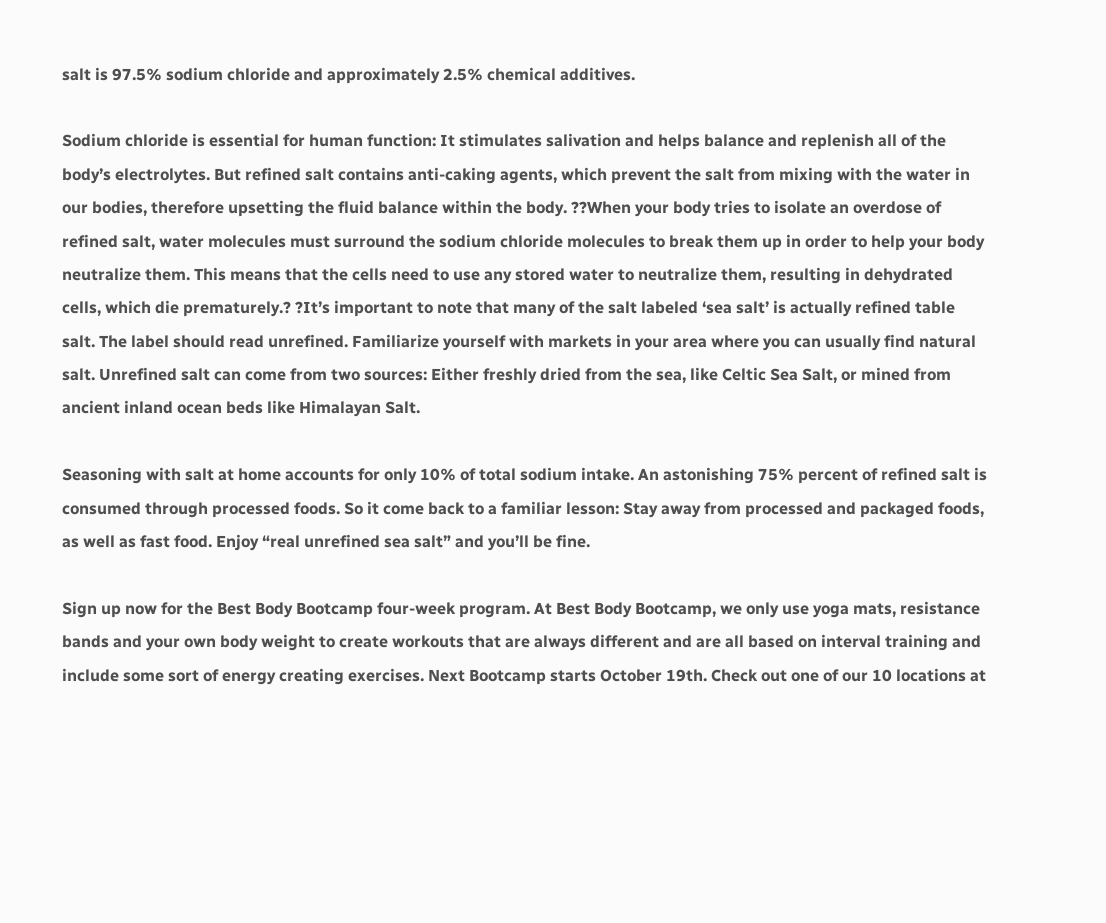salt is 97.5% sodium chloride and approximately 2.5% chemical additives.

Sodium chloride is essential for human function: It stimulates salivation and helps balance and replenish all of the body’s electrolytes. But refined salt contains anti-caking agents, which prevent the salt from mixing with the water in our bodies, therefore upsetting the fluid balance within the body. ??When your body tries to isolate an overdose of refined salt, water molecules must surround the sodium chloride molecules to break them up in order to help your body neutralize them. This means that the cells need to use any stored water to neutralize them, resulting in dehydrated cells, which die prematurely.? ?It’s important to note that many of the salt labeled ‘sea salt’ is actually refined table salt. The label should read unrefined. Familiarize yourself with markets in your area where you can usually find natural salt. Unrefined salt can come from two sources: Either freshly dried from the sea, like Celtic Sea Salt, or mined from ancient inland ocean beds like Himalayan Salt.

Seasoning with salt at home accounts for only 10% of total sodium intake. An astonishing 75% percent of refined salt is consumed through processed foods. So it come back to a familiar lesson: Stay away from processed and packaged foods, as well as fast food. Enjoy “real unrefined sea salt” and you’ll be fine.

Sign up now for the Best Body Bootcamp four-week program. At Best Body Bootcamp, we only use yoga mats, resistance bands and your own body weight to create workouts that are always different and are all based on interval training and include some sort of energy creating exercises. Next Bootcamp starts October 19th. Check out one of our 10 locations at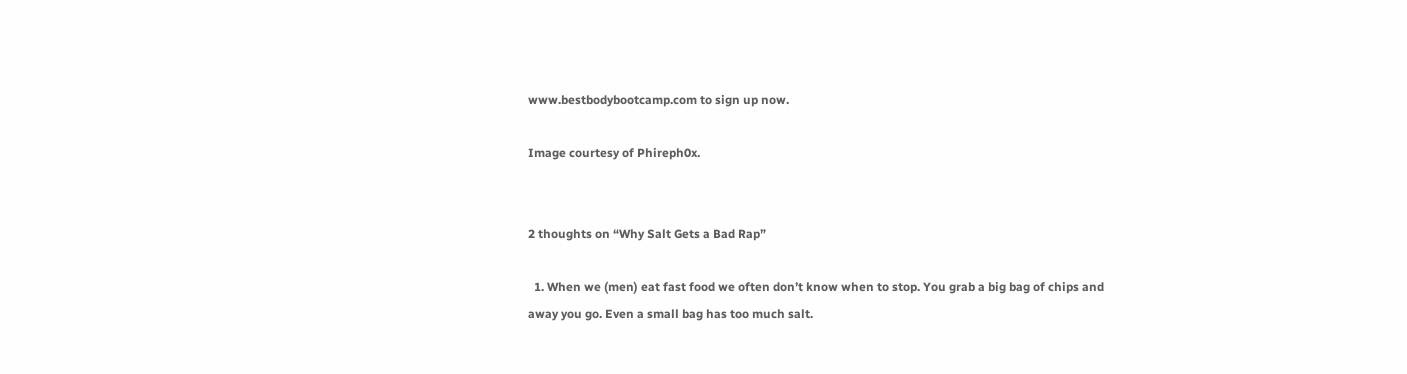www.bestbodybootcamp.com to sign up now.

Image courtesy of Phireph0x.


2 thoughts on “Why Salt Gets a Bad Rap”

  1. When we (men) eat fast food we often don’t know when to stop. You grab a big bag of chips and away you go. Even a small bag has too much salt.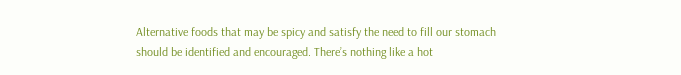Alternative foods that may be spicy and satisfy the need to fill our stomach should be identified and encouraged. There’s nothing like a hot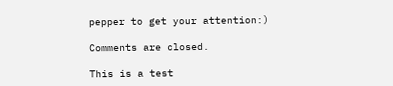pepper to get your attention:)

Comments are closed.

This is a test